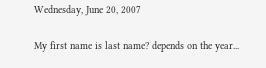Wednesday, June 20, 2007

My first name is last name? depends on the year...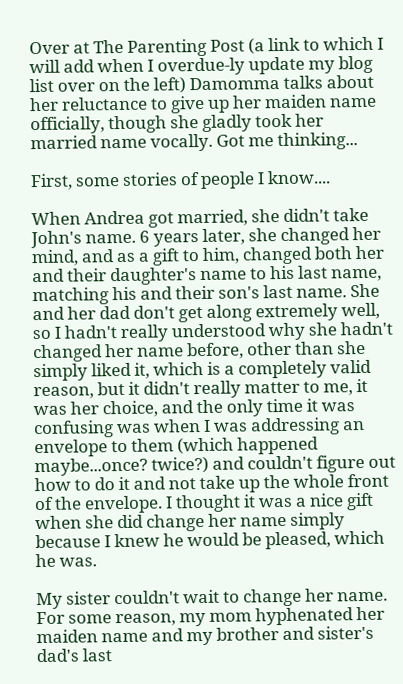Over at The Parenting Post (a link to which I will add when I overdue-ly update my blog list over on the left) Damomma talks about her reluctance to give up her maiden name officially, though she gladly took her married name vocally. Got me thinking...

First, some stories of people I know....

When Andrea got married, she didn't take John's name. 6 years later, she changed her mind, and as a gift to him, changed both her and their daughter's name to his last name, matching his and their son's last name. She and her dad don't get along extremely well, so I hadn't really understood why she hadn't changed her name before, other than she simply liked it, which is a completely valid reason, but it didn't really matter to me, it was her choice, and the only time it was confusing was when I was addressing an envelope to them (which happened maybe...once? twice?) and couldn't figure out how to do it and not take up the whole front of the envelope. I thought it was a nice gift when she did change her name simply because I knew he would be pleased, which he was.

My sister couldn't wait to change her name. For some reason, my mom hyphenated her maiden name and my brother and sister's dad's last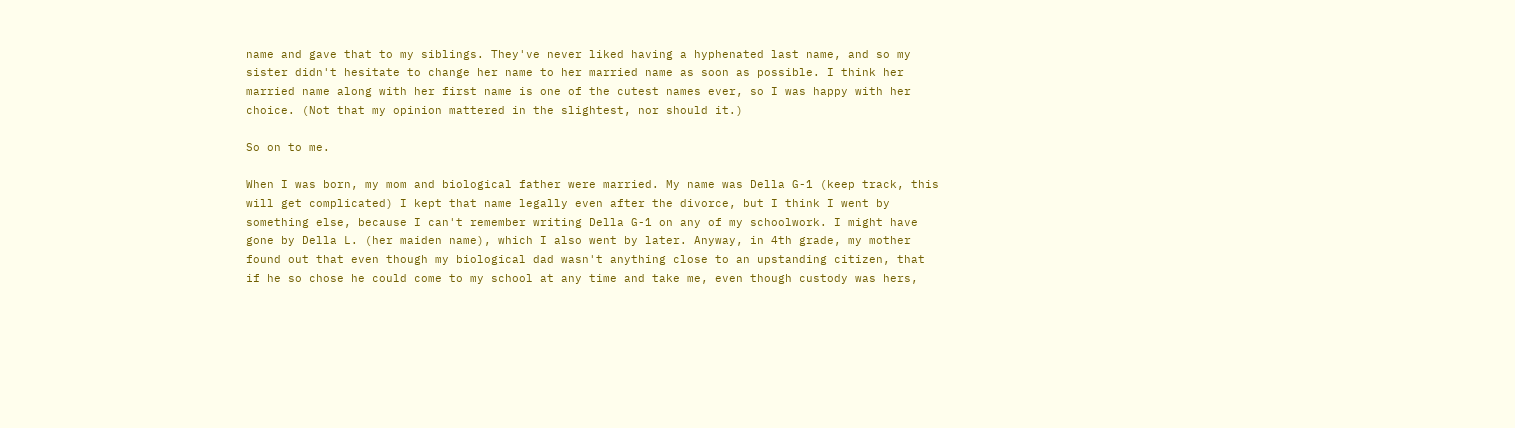name and gave that to my siblings. They've never liked having a hyphenated last name, and so my sister didn't hesitate to change her name to her married name as soon as possible. I think her married name along with her first name is one of the cutest names ever, so I was happy with her choice. (Not that my opinion mattered in the slightest, nor should it.)

So on to me.

When I was born, my mom and biological father were married. My name was Della G-1 (keep track, this will get complicated) I kept that name legally even after the divorce, but I think I went by something else, because I can't remember writing Della G-1 on any of my schoolwork. I might have gone by Della L. (her maiden name), which I also went by later. Anyway, in 4th grade, my mother found out that even though my biological dad wasn't anything close to an upstanding citizen, that if he so chose he could come to my school at any time and take me, even though custody was hers,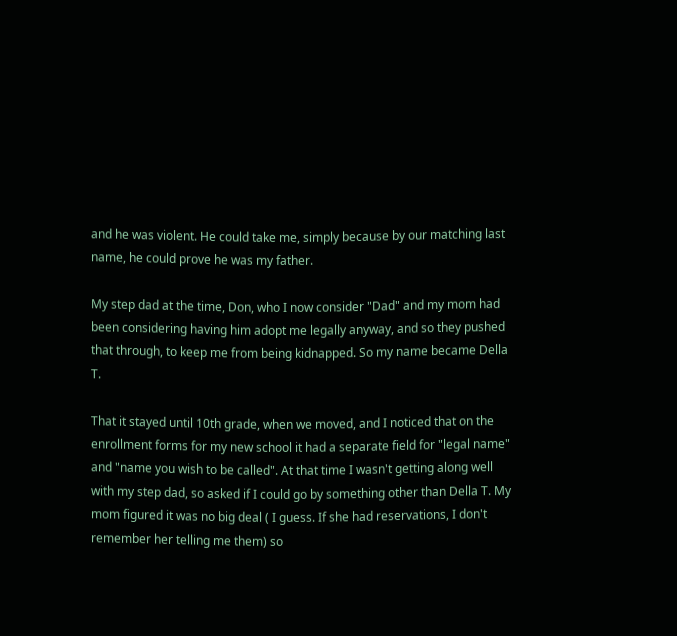and he was violent. He could take me, simply because by our matching last name, he could prove he was my father.

My step dad at the time, Don, who I now consider "Dad" and my mom had been considering having him adopt me legally anyway, and so they pushed that through, to keep me from being kidnapped. So my name became Della T.

That it stayed until 10th grade, when we moved, and I noticed that on the enrollment forms for my new school it had a separate field for "legal name" and "name you wish to be called". At that time I wasn't getting along well with my step dad, so asked if I could go by something other than Della T. My mom figured it was no big deal ( I guess. If she had reservations, I don't remember her telling me them) so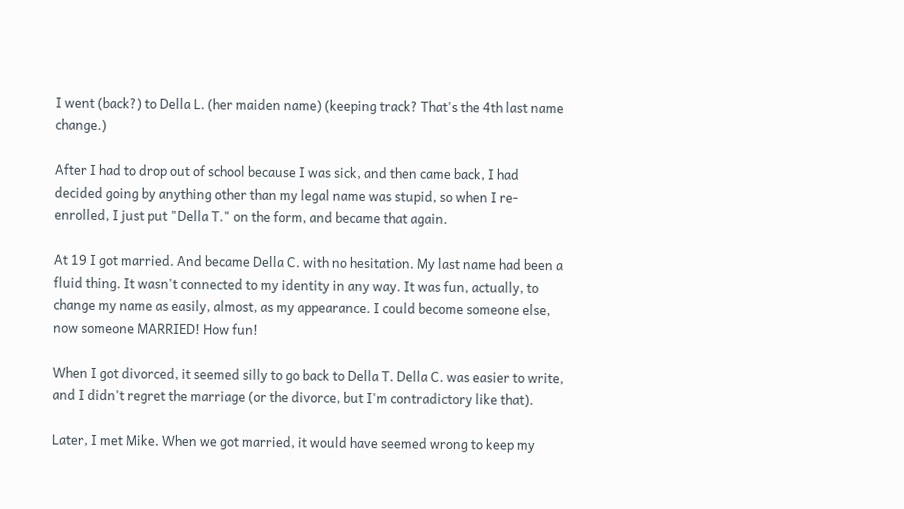I went (back?) to Della L. (her maiden name) (keeping track? That's the 4th last name change.)

After I had to drop out of school because I was sick, and then came back, I had decided going by anything other than my legal name was stupid, so when I re-enrolled, I just put "Della T." on the form, and became that again.

At 19 I got married. And became Della C. with no hesitation. My last name had been a fluid thing. It wasn't connected to my identity in any way. It was fun, actually, to change my name as easily, almost, as my appearance. I could become someone else, now someone MARRIED! How fun!

When I got divorced, it seemed silly to go back to Della T. Della C. was easier to write, and I didn't regret the marriage (or the divorce, but I'm contradictory like that).

Later, I met Mike. When we got married, it would have seemed wrong to keep my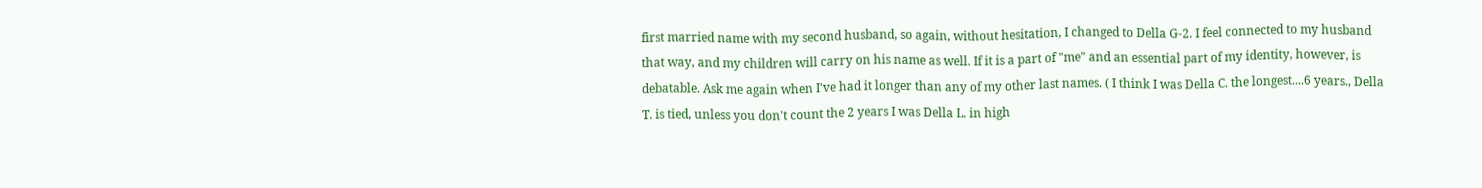first married name with my second husband, so again, without hesitation, I changed to Della G-2. I feel connected to my husband that way, and my children will carry on his name as well. If it is a part of "me" and an essential part of my identity, however, is debatable. Ask me again when I've had it longer than any of my other last names. ( I think I was Della C. the longest....6 years., Della T. is tied, unless you don't count the 2 years I was Della L. in high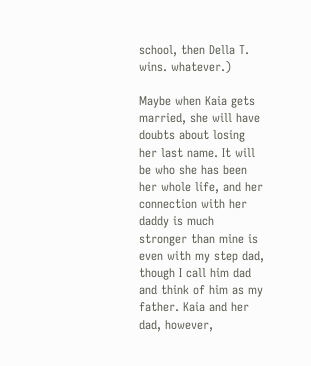school, then Della T. wins. whatever.)

Maybe when Kaia gets married, she will have doubts about losing her last name. It will be who she has been her whole life, and her connection with her daddy is much stronger than mine is even with my step dad, though I call him dad and think of him as my father. Kaia and her dad, however,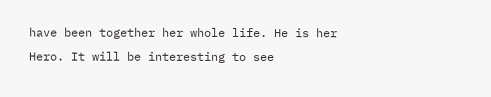have been together her whole life. He is her Hero. It will be interesting to see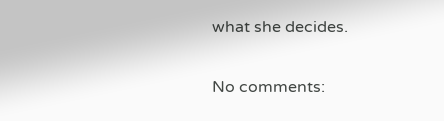what she decides.

No comments: